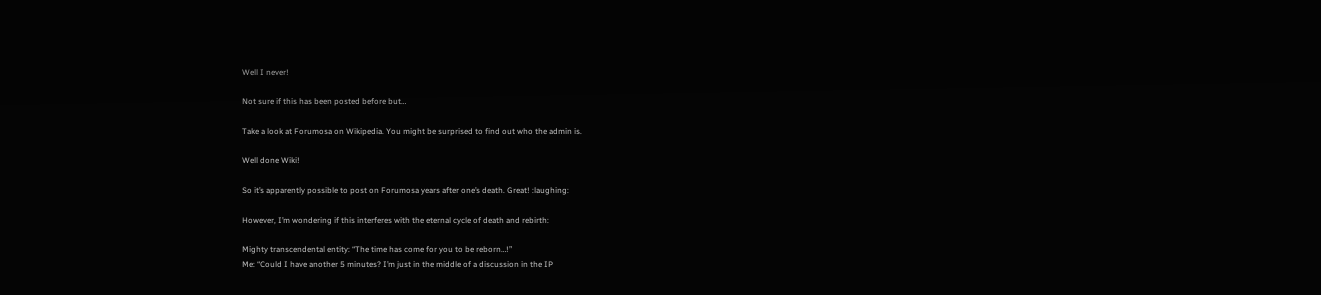Well I never!

Not sure if this has been posted before but…

Take a look at Forumosa on Wikipedia. You might be surprised to find out who the admin is.

Well done Wiki!

So it’s apparently possible to post on Forumosa years after one’s death. Great! :laughing:

However, I’m wondering if this interferes with the eternal cycle of death and rebirth:

Mighty transcendental entity: “The time has come for you to be reborn…!”
Me: “Could I have another 5 minutes? I’m just in the middle of a discussion in the IP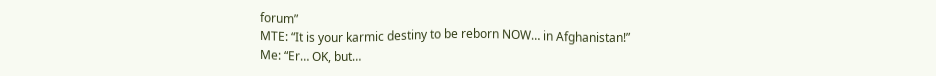forum”
MTE: “It is your karmic destiny to be reborn NOW… in Afghanistan!”
Me: “Er… OK, but…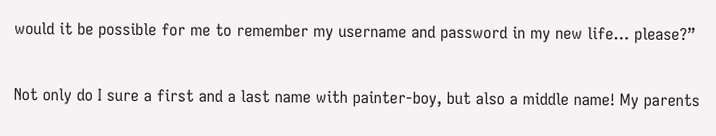would it be possible for me to remember my username and password in my new life… please?”

Not only do I sure a first and a last name with painter-boy, but also a middle name! My parents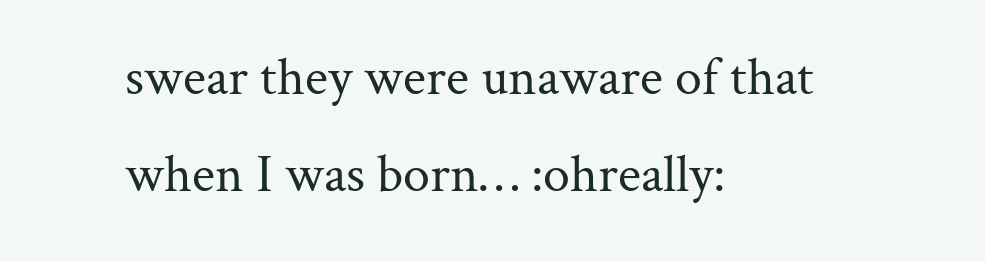swear they were unaware of that when I was born… :ohreally: